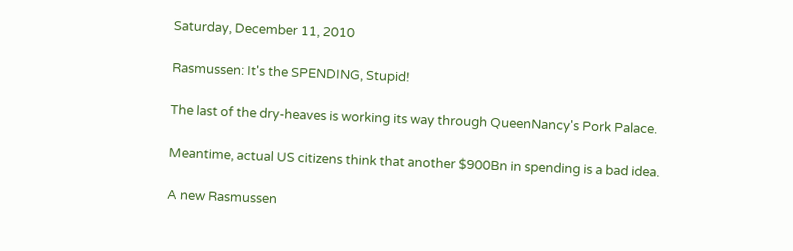Saturday, December 11, 2010

Rasmussen: It's the SPENDING, Stupid!

The last of the dry-heaves is working its way through QueenNancy's Pork Palace.

Meantime, actual US citizens think that another $900Bn in spending is a bad idea.

A new Rasmussen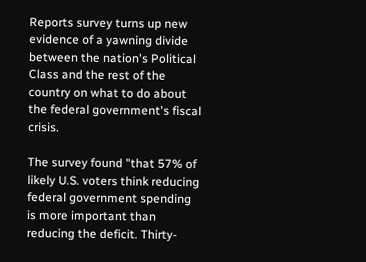Reports survey turns up new evidence of a yawning divide between the nation's Political Class and the rest of the country on what to do about the federal government's fiscal crisis.

The survey found "that 57% of likely U.S. voters think reducing federal government spending is more important than reducing the deficit. Thirty-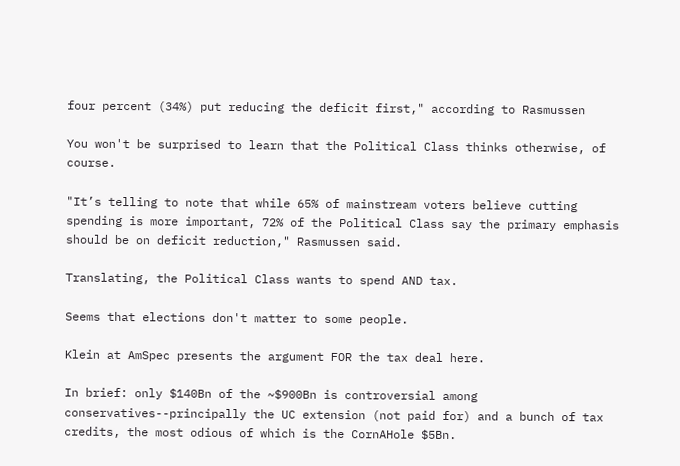four percent (34%) put reducing the deficit first," according to Rasmussen

You won't be surprised to learn that the Political Class thinks otherwise, of course.

"It’s telling to note that while 65% of mainstream voters believe cutting spending is more important, 72% of the Political Class say the primary emphasis should be on deficit reduction," Rasmussen said.

Translating, the Political Class wants to spend AND tax.

Seems that elections don't matter to some people.

Klein at AmSpec presents the argument FOR the tax deal here.

In brief: only $140Bn of the ~$900Bn is controversial among conservatives--principally the UC extension (not paid for) and a bunch of tax credits, the most odious of which is the CornAHole $5Bn.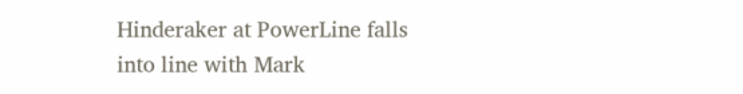Hinderaker at PowerLine falls into line with Mark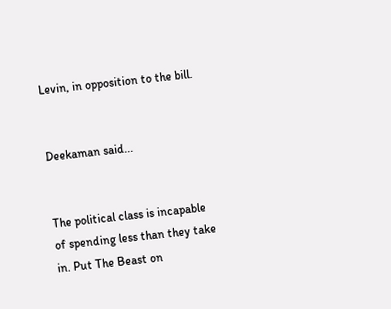Levin, in opposition to the bill.


Deekaman said...


The political class is incapable of spending less than they take in. Put The Beast on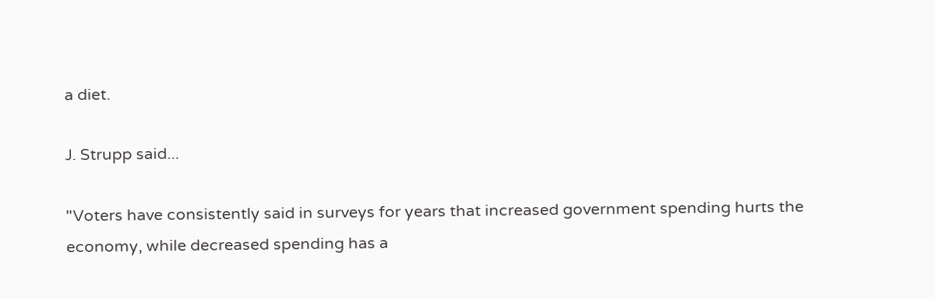a diet.

J. Strupp said...

"Voters have consistently said in surveys for years that increased government spending hurts the economy, while decreased spending has a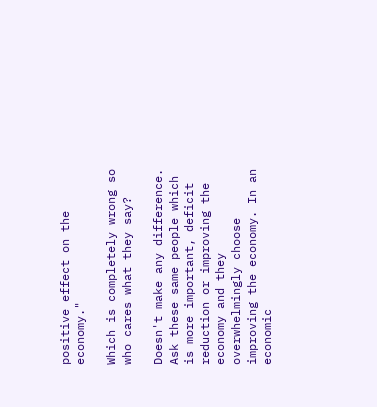positive effect on the economy."

Which is completely wrong so who cares what they say?

Doesn't make any difference. Ask these same people which is more important, deficit reduction or improving the economy and they overwhelmingly choose improving the economy. In an economic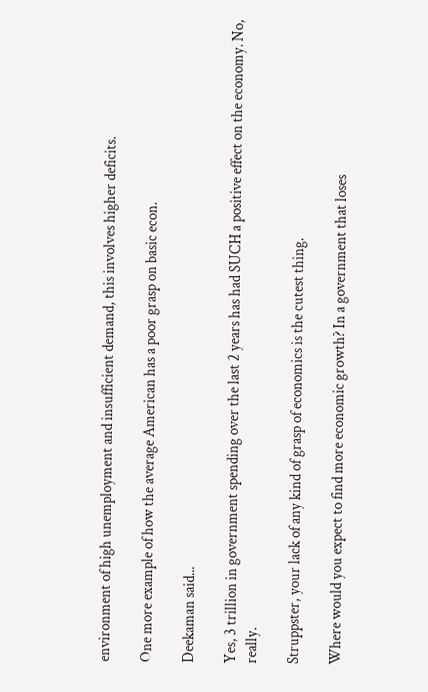environment of high unemployment and insufficient demand, this involves higher deficits.

One more example of how the average American has a poor grasp on basic econ.

Deekaman said...

Yes, 3 trillion in government spending over the last 2 years has had SUCH a positive effect on the economy. No, really.

Struppster, your lack of any kind of grasp of economics is the cutest thing.

Where would you expect to find more economic growth? In a government that loses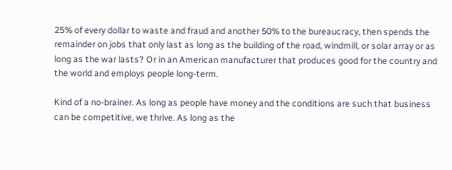25% of every dollar to waste and fraud and another 50% to the bureaucracy, then spends the remainder on jobs that only last as long as the building of the road, windmill, or solar array or as long as the war lasts? Or in an American manufacturer that produces good for the country and the world and employs people long-term.

Kind of a no-brainer. As long as people have money and the conditions are such that business can be competitive, we thrive. As long as the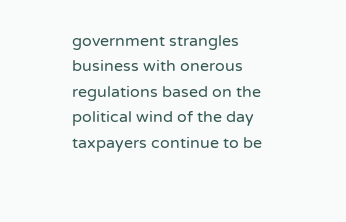government strangles business with onerous regulations based on the political wind of the day taxpayers continue to be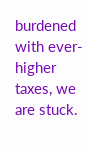burdened with ever-higher taxes, we are stuck.